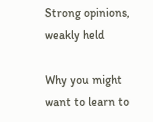Strong opinions, weakly held

Why you might want to learn to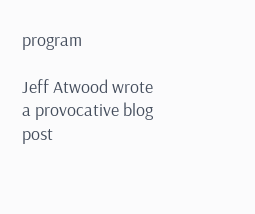program

Jeff Atwood wrote a provocative blog post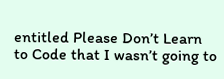entitled Please Don’t Learn to Code that I wasn’t going to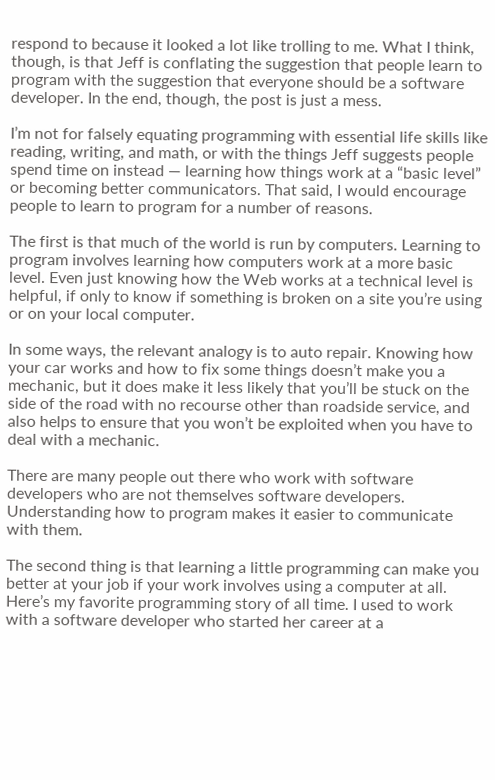respond to because it looked a lot like trolling to me. What I think, though, is that Jeff is conflating the suggestion that people learn to program with the suggestion that everyone should be a software developer. In the end, though, the post is just a mess.

I’m not for falsely equating programming with essential life skills like reading, writing, and math, or with the things Jeff suggests people spend time on instead — learning how things work at a “basic level” or becoming better communicators. That said, I would encourage people to learn to program for a number of reasons.

The first is that much of the world is run by computers. Learning to program involves learning how computers work at a more basic level. Even just knowing how the Web works at a technical level is helpful, if only to know if something is broken on a site you’re using or on your local computer.

In some ways, the relevant analogy is to auto repair. Knowing how your car works and how to fix some things doesn’t make you a mechanic, but it does make it less likely that you’ll be stuck on the side of the road with no recourse other than roadside service, and also helps to ensure that you won’t be exploited when you have to deal with a mechanic.

There are many people out there who work with software developers who are not themselves software developers. Understanding how to program makes it easier to communicate with them.

The second thing is that learning a little programming can make you better at your job if your work involves using a computer at all. Here’s my favorite programming story of all time. I used to work with a software developer who started her career at a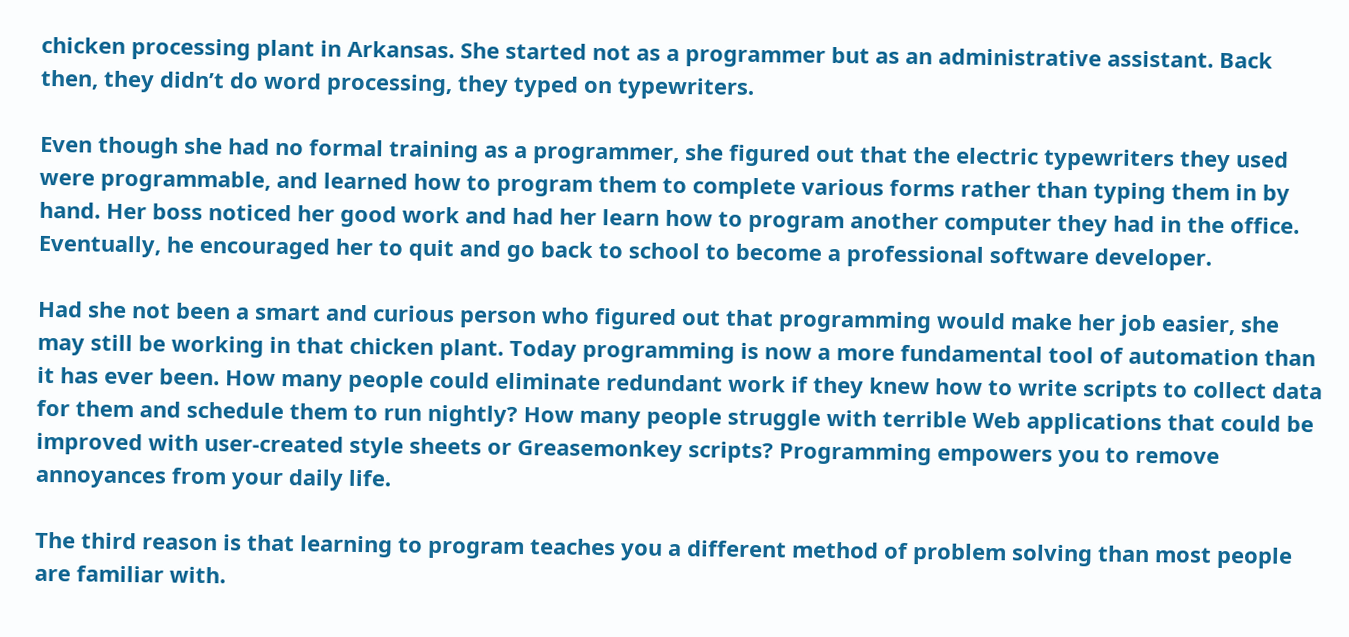chicken processing plant in Arkansas. She started not as a programmer but as an administrative assistant. Back then, they didn’t do word processing, they typed on typewriters.

Even though she had no formal training as a programmer, she figured out that the electric typewriters they used were programmable, and learned how to program them to complete various forms rather than typing them in by hand. Her boss noticed her good work and had her learn how to program another computer they had in the office. Eventually, he encouraged her to quit and go back to school to become a professional software developer.

Had she not been a smart and curious person who figured out that programming would make her job easier, she may still be working in that chicken plant. Today programming is now a more fundamental tool of automation than it has ever been. How many people could eliminate redundant work if they knew how to write scripts to collect data for them and schedule them to run nightly? How many people struggle with terrible Web applications that could be improved with user-created style sheets or Greasemonkey scripts? Programming empowers you to remove annoyances from your daily life.

The third reason is that learning to program teaches you a different method of problem solving than most people are familiar with.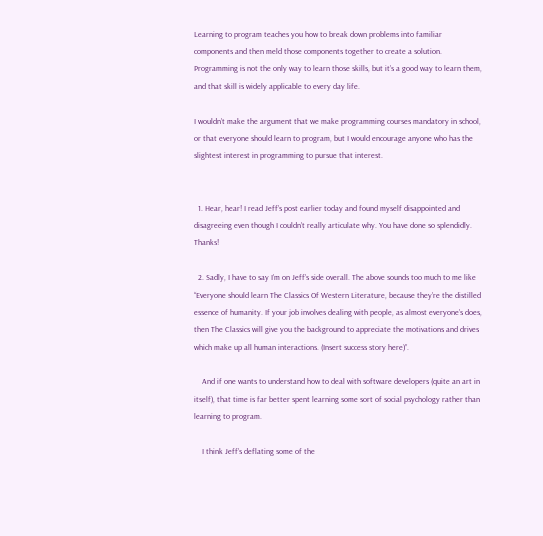Learning to program teaches you how to break down problems into familiar components and then meld those components together to create a solution. Programming is not the only way to learn those skills, but it’s a good way to learn them, and that skill is widely applicable to every day life.

I wouldn’t make the argument that we make programming courses mandatory in school, or that everyone should learn to program, but I would encourage anyone who has the slightest interest in programming to pursue that interest.


  1. Hear, hear! I read Jeff’s post earlier today and found myself disappointed and disagreeing even though I couldn’t really articulate why. You have done so splendidly. Thanks!

  2. Sadly, I have to say I’m on Jeff’s side overall. The above sounds too much to me like “Everyone should learn The Classics Of Western Literature, because they’re the distilled essence of humanity. If your job involves dealing with people, as almost everyone’s does, then The Classics will give you the background to appreciate the motivations and drives which make up all human interactions. (Insert success story here)”.

    And if one wants to understand how to deal with software developers (quite an art in itself), that time is far better spent learning some sort of social psychology rather than learning to program.

    I think Jeff’s deflating some of the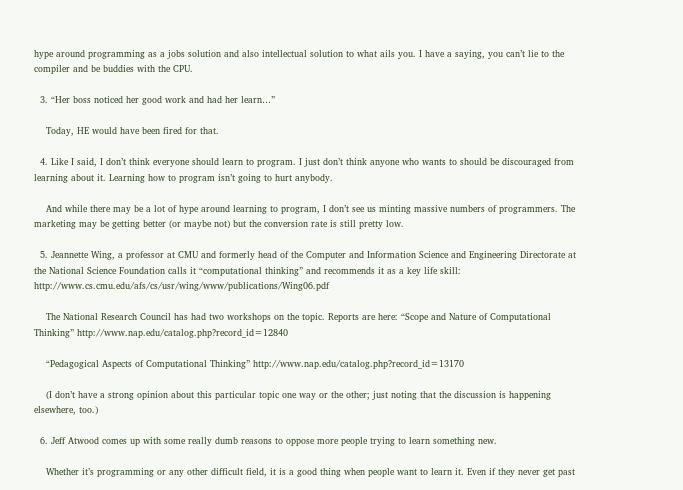hype around programming as a jobs solution and also intellectual solution to what ails you. I have a saying, you can’t lie to the compiler and be buddies with the CPU.

  3. “Her boss noticed her good work and had her learn…”

    Today, HE would have been fired for that.

  4. Like I said, I don’t think everyone should learn to program. I just don’t think anyone who wants to should be discouraged from learning about it. Learning how to program isn’t going to hurt anybody.

    And while there may be a lot of hype around learning to program, I don’t see us minting massive numbers of programmers. The marketing may be getting better (or maybe not) but the conversion rate is still pretty low.

  5. Jeannette Wing, a professor at CMU and formerly head of the Computer and Information Science and Engineering Directorate at the National Science Foundation calls it “computational thinking” and recommends it as a key life skill: http://www.cs.cmu.edu/afs/cs/usr/wing/www/publications/Wing06.pdf

    The National Research Council has had two workshops on the topic. Reports are here: “Scope and Nature of Computational Thinking” http://www.nap.edu/catalog.php?record_id=12840

    “Pedagogical Aspects of Computational Thinking” http://www.nap.edu/catalog.php?record_id=13170

    (I don’t have a strong opinion about this particular topic one way or the other; just noting that the discussion is happening elsewhere, too.)

  6. Jeff Atwood comes up with some really dumb reasons to oppose more people trying to learn something new.

    Whether it’s programming or any other difficult field, it is a good thing when people want to learn it. Even if they never get past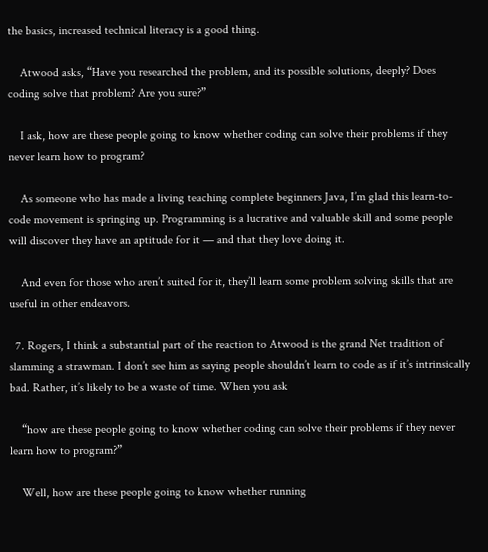the basics, increased technical literacy is a good thing.

    Atwood asks, “Have you researched the problem, and its possible solutions, deeply? Does coding solve that problem? Are you sure?”

    I ask, how are these people going to know whether coding can solve their problems if they never learn how to program?

    As someone who has made a living teaching complete beginners Java, I’m glad this learn-to-code movement is springing up. Programming is a lucrative and valuable skill and some people will discover they have an aptitude for it — and that they love doing it.

    And even for those who aren’t suited for it, they’ll learn some problem solving skills that are useful in other endeavors.

  7. Rogers, I think a substantial part of the reaction to Atwood is the grand Net tradition of slamming a strawman. I don’t see him as saying people shouldn’t learn to code as if it’s intrinsically bad. Rather, it’s likely to be a waste of time. When you ask

    “how are these people going to know whether coding can solve their problems if they never learn how to program?”

    Well, how are these people going to know whether running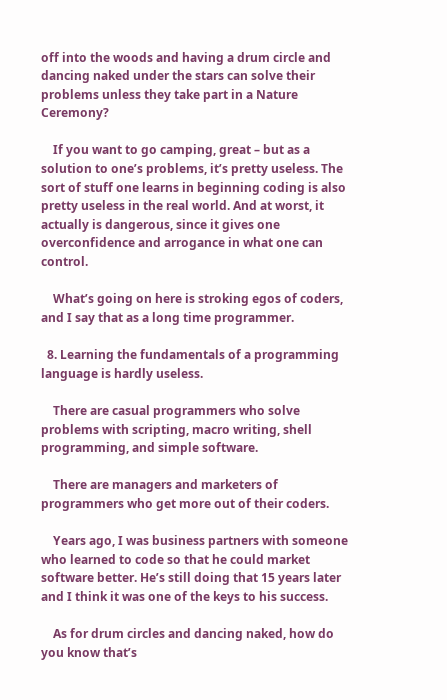off into the woods and having a drum circle and dancing naked under the stars can solve their problems unless they take part in a Nature Ceremony?

    If you want to go camping, great – but as a solution to one’s problems, it’s pretty useless. The sort of stuff one learns in beginning coding is also pretty useless in the real world. And at worst, it actually is dangerous, since it gives one overconfidence and arrogance in what one can control.

    What’s going on here is stroking egos of coders, and I say that as a long time programmer.

  8. Learning the fundamentals of a programming language is hardly useless.

    There are casual programmers who solve problems with scripting, macro writing, shell programming, and simple software.

    There are managers and marketers of programmers who get more out of their coders.

    Years ago, I was business partners with someone who learned to code so that he could market software better. He’s still doing that 15 years later and I think it was one of the keys to his success.

    As for drum circles and dancing naked, how do you know that’s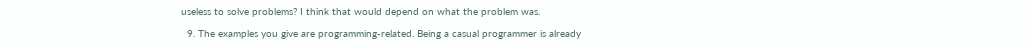useless to solve problems? I think that would depend on what the problem was.

  9. The examples you give are programming-related. Being a casual programmer is already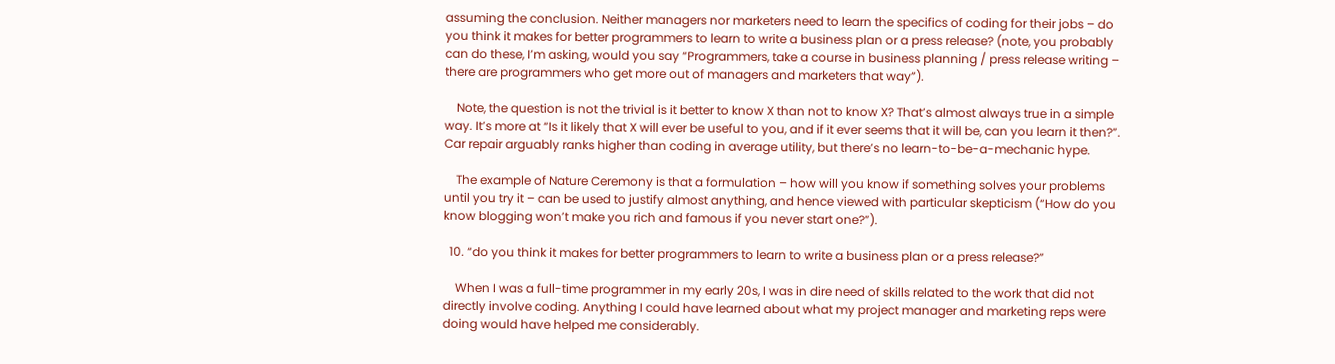assuming the conclusion. Neither managers nor marketers need to learn the specifics of coding for their jobs – do you think it makes for better programmers to learn to write a business plan or a press release? (note, you probably can do these, I’m asking, would you say “Programmers, take a course in business planning / press release writing – there are programmers who get more out of managers and marketers that way”).

    Note, the question is not the trivial is it better to know X than not to know X? That’s almost always true in a simple way. It’s more at “Is it likely that X will ever be useful to you, and if it ever seems that it will be, can you learn it then?”. Car repair arguably ranks higher than coding in average utility, but there’s no learn-to-be-a-mechanic hype.

    The example of Nature Ceremony is that a formulation – how will you know if something solves your problems until you try it – can be used to justify almost anything, and hence viewed with particular skepticism (“How do you know blogging won’t make you rich and famous if you never start one?”).

  10. “do you think it makes for better programmers to learn to write a business plan or a press release?”

    When I was a full-time programmer in my early 20s, I was in dire need of skills related to the work that did not directly involve coding. Anything I could have learned about what my project manager and marketing reps were doing would have helped me considerably.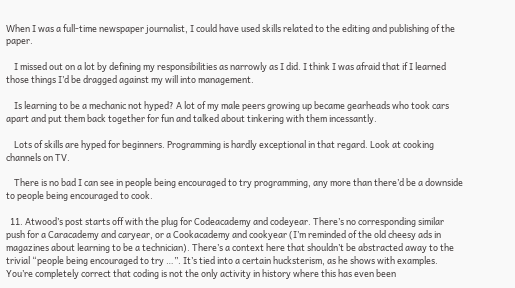When I was a full-time newspaper journalist, I could have used skills related to the editing and publishing of the paper.

    I missed out on a lot by defining my responsibilities as narrowly as I did. I think I was afraid that if I learned those things I’d be dragged against my will into management.

    Is learning to be a mechanic not hyped? A lot of my male peers growing up became gearheads who took cars apart and put them back together for fun and talked about tinkering with them incessantly.

    Lots of skills are hyped for beginners. Programming is hardly exceptional in that regard. Look at cooking channels on TV.

    There is no bad I can see in people being encouraged to try programming, any more than there’d be a downside to people being encouraged to cook.

  11. Atwood’s post starts off with the plug for Codeacademy and codeyear. There’s no corresponding similar push for a Caracademy and caryear, or a Cookacademy and cookyear (I’m reminded of the old cheesy ads in magazines about learning to be a technician). There’s a context here that shouldn’t be abstracted away to the trivial “people being encouraged to try …”. It’s tied into a certain hucksterism, as he shows with examples. You’re completely correct that coding is not the only activity in history where this has even been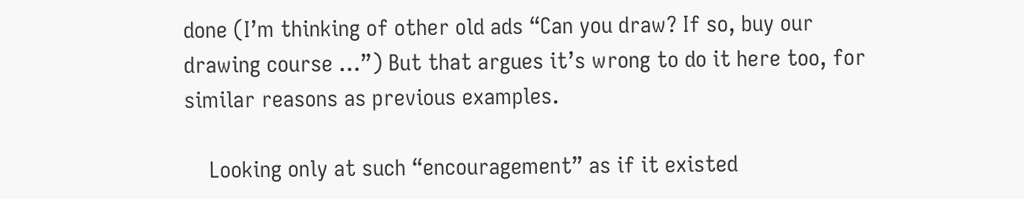done (I’m thinking of other old ads “Can you draw? If so, buy our drawing course …”) But that argues it’s wrong to do it here too, for similar reasons as previous examples.

    Looking only at such “encouragement” as if it existed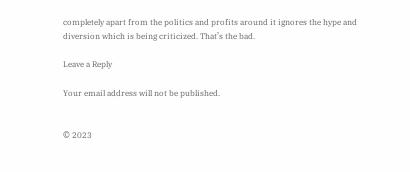completely apart from the politics and profits around it ignores the hype and diversion which is being criticized. That’s the bad.

Leave a Reply

Your email address will not be published.


© 2023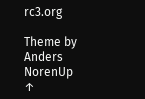rc3.org

Theme by Anders NorenUp ↑